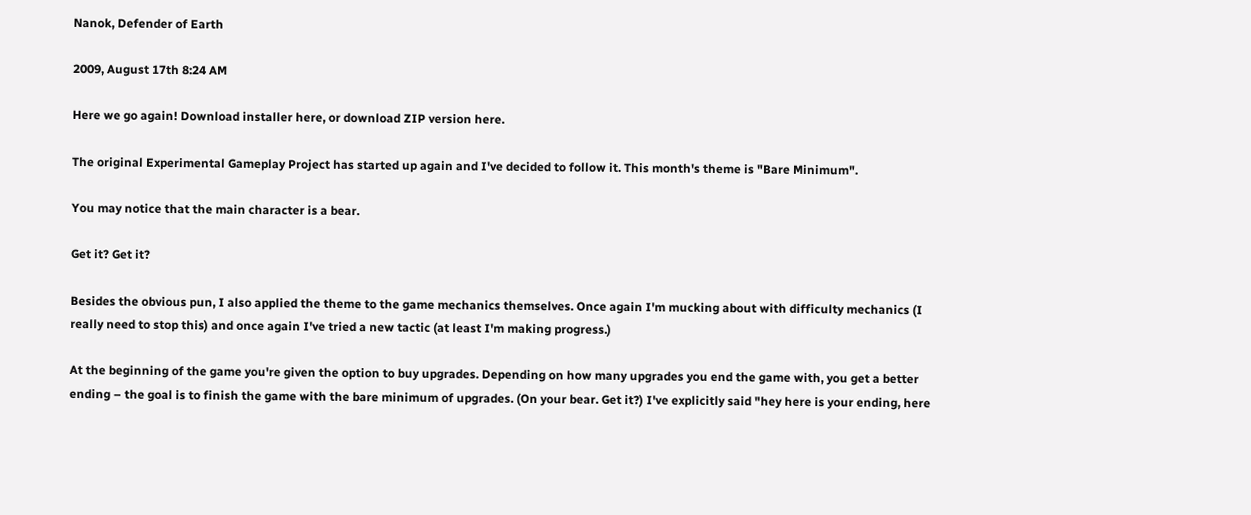Nanok, Defender of Earth

2009, August 17th 8:24 AM

Here we go again! Download installer here, or download ZIP version here.

The original Experimental Gameplay Project has started up again and I've decided to follow it. This month's theme is "Bare Minimum".

You may notice that the main character is a bear.

Get it? Get it?

Besides the obvious pun, I also applied the theme to the game mechanics themselves. Once again I'm mucking about with difficulty mechanics (I really need to stop this) and once again I've tried a new tactic (at least I'm making progress.)

At the beginning of the game you're given the option to buy upgrades. Depending on how many upgrades you end the game with, you get a better ending – the goal is to finish the game with the bare minimum of upgrades. (On your bear. Get it?) I've explicitly said "hey here is your ending, here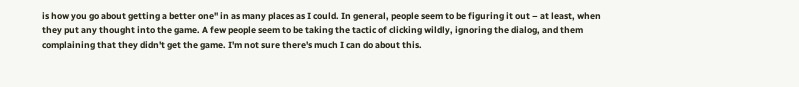is how you go about getting a better one" in as many places as I could. In general, people seem to be figuring it out – at least, when they put any thought into the game. A few people seem to be taking the tactic of clicking wildly, ignoring the dialog, and them complaining that they didn't get the game. I'm not sure there's much I can do about this.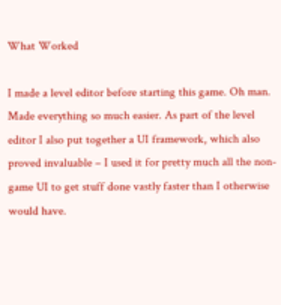What Worked

I made a level editor before starting this game. Oh man. Made everything so much easier. As part of the level editor I also put together a UI framework, which also proved invaluable – I used it for pretty much all the non-game UI to get stuff done vastly faster than I otherwise would have.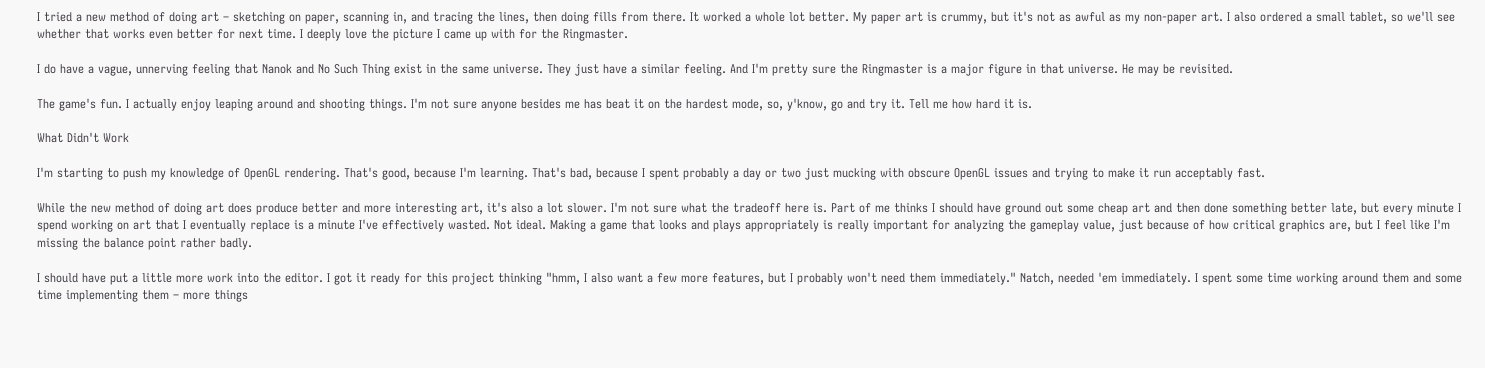I tried a new method of doing art – sketching on paper, scanning in, and tracing the lines, then doing fills from there. It worked a whole lot better. My paper art is crummy, but it's not as awful as my non-paper art. I also ordered a small tablet, so we'll see whether that works even better for next time. I deeply love the picture I came up with for the Ringmaster.

I do have a vague, unnerving feeling that Nanok and No Such Thing exist in the same universe. They just have a similar feeling. And I'm pretty sure the Ringmaster is a major figure in that universe. He may be revisited.

The game's fun. I actually enjoy leaping around and shooting things. I'm not sure anyone besides me has beat it on the hardest mode, so, y'know, go and try it. Tell me how hard it is.

What Didn't Work

I'm starting to push my knowledge of OpenGL rendering. That's good, because I'm learning. That's bad, because I spent probably a day or two just mucking with obscure OpenGL issues and trying to make it run acceptably fast.

While the new method of doing art does produce better and more interesting art, it's also a lot slower. I'm not sure what the tradeoff here is. Part of me thinks I should have ground out some cheap art and then done something better late, but every minute I spend working on art that I eventually replace is a minute I've effectively wasted. Not ideal. Making a game that looks and plays appropriately is really important for analyzing the gameplay value, just because of how critical graphics are, but I feel like I'm missing the balance point rather badly.

I should have put a little more work into the editor. I got it ready for this project thinking "hmm, I also want a few more features, but I probably won't need them immediately." Natch, needed 'em immediately. I spent some time working around them and some time implementing them – more things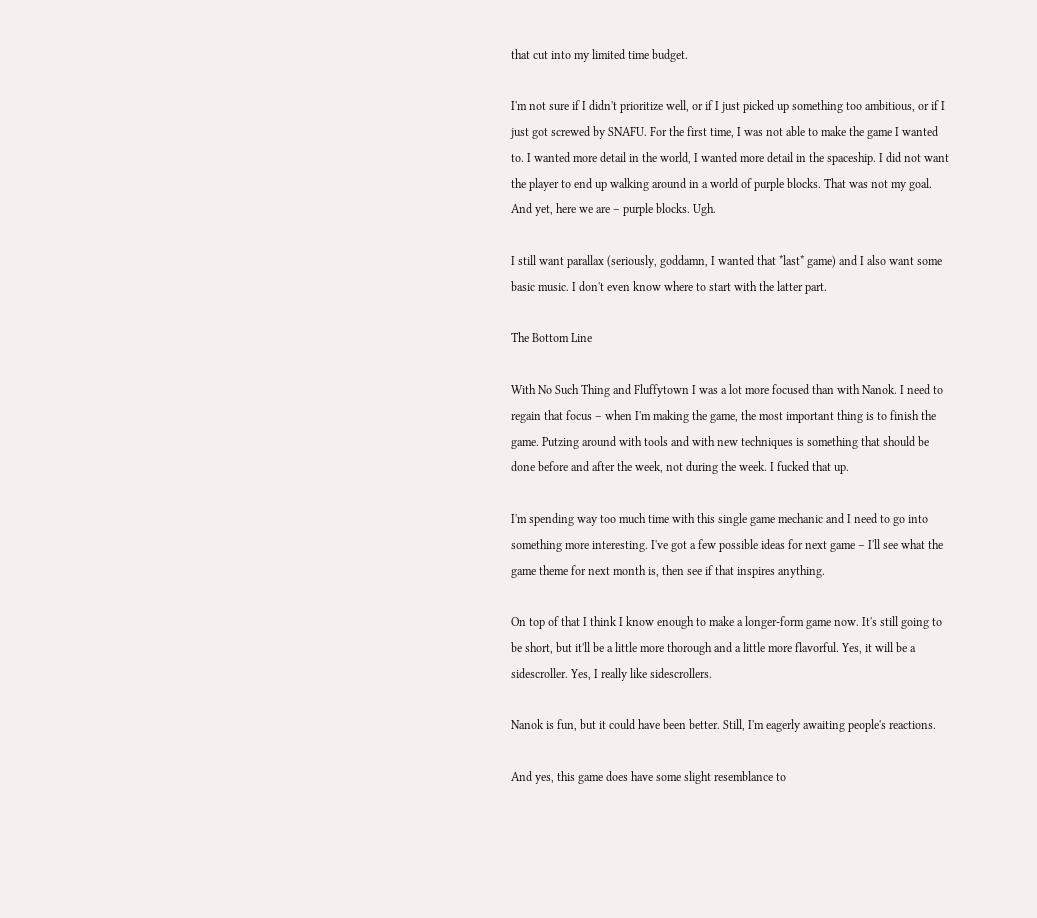that cut into my limited time budget.

I'm not sure if I didn't prioritize well, or if I just picked up something too ambitious, or if I just got screwed by SNAFU. For the first time, I was not able to make the game I wanted to. I wanted more detail in the world, I wanted more detail in the spaceship. I did not want the player to end up walking around in a world of purple blocks. That was not my goal. And yet, here we are – purple blocks. Ugh.

I still want parallax (seriously, goddamn, I wanted that *last* game) and I also want some basic music. I don't even know where to start with the latter part.

The Bottom Line

With No Such Thing and Fluffytown I was a lot more focused than with Nanok. I need to regain that focus – when I'm making the game, the most important thing is to finish the game. Putzing around with tools and with new techniques is something that should be done before and after the week, not during the week. I fucked that up.

I'm spending way too much time with this single game mechanic and I need to go into something more interesting. I've got a few possible ideas for next game – I'll see what the game theme for next month is, then see if that inspires anything.

On top of that I think I know enough to make a longer-form game now. It's still going to be short, but it'll be a little more thorough and a little more flavorful. Yes, it will be a sidescroller. Yes, I really like sidescrollers.

Nanok is fun, but it could have been better. Still, I'm eagerly awaiting people's reactions.

And yes, this game does have some slight resemblance to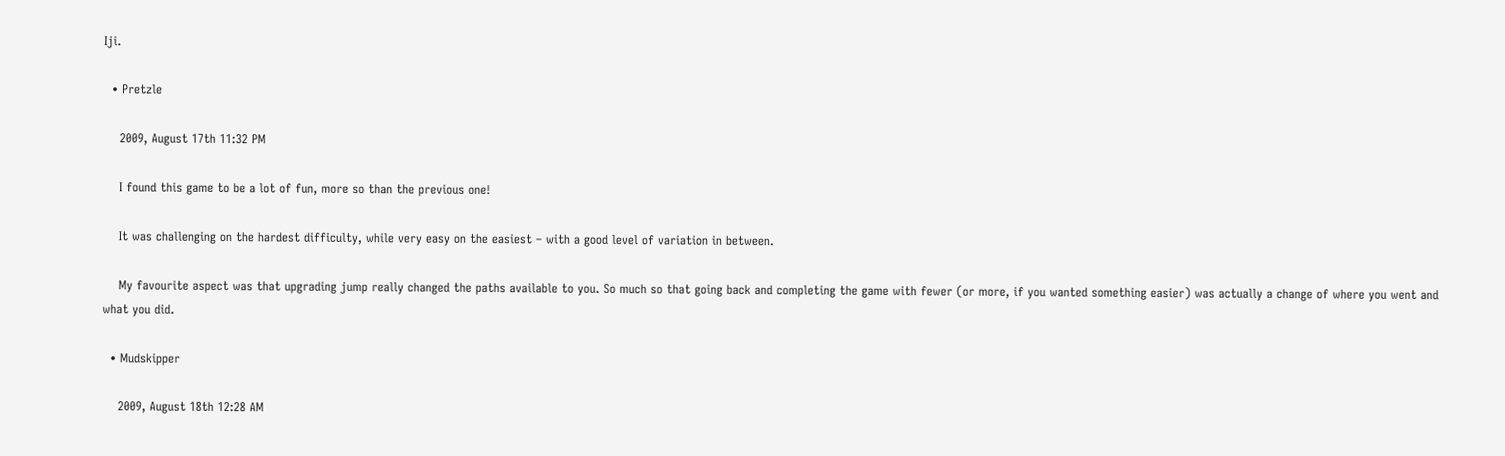Iji.

  • Pretzle

    2009, August 17th 11:32 PM

    I found this game to be a lot of fun, more so than the previous one!

    It was challenging on the hardest difficulty, while very easy on the easiest – with a good level of variation in between.

    My favourite aspect was that upgrading jump really changed the paths available to you. So much so that going back and completing the game with fewer (or more, if you wanted something easier) was actually a change of where you went and what you did.

  • Mudskipper

    2009, August 18th 12:28 AM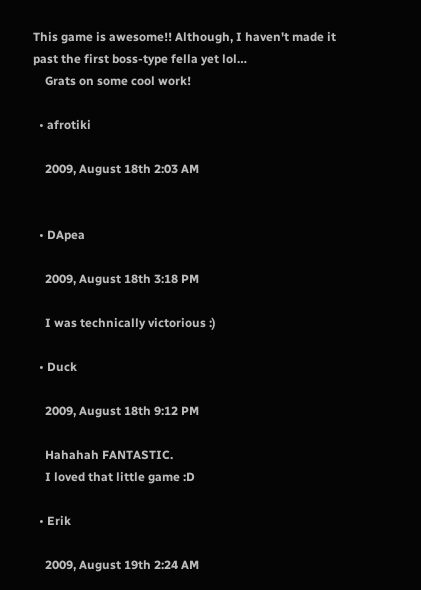This game is awesome!! Although, I haven't made it past the first boss-type fella yet lol…
    Grats on some cool work!

  • afrotiki

    2009, August 18th 2:03 AM


  • DApea

    2009, August 18th 3:18 PM

    I was technically victorious :)

  • Duck

    2009, August 18th 9:12 PM

    Hahahah FANTASTIC.
    I loved that little game :D

  • Erik

    2009, August 19th 2:24 AM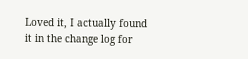Loved it, I actually found it in the change log for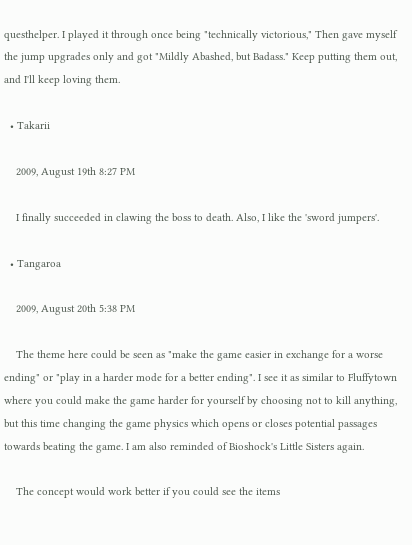questhelper. I played it through once being "technically victorious," Then gave myself the jump upgrades only and got "Mildly Abashed, but Badass." Keep putting them out, and I'll keep loving them.

  • Takarii

    2009, August 19th 8:27 PM

    I finally succeeded in clawing the boss to death. Also, I like the 'sword jumpers'.

  • Tangaroa

    2009, August 20th 5:38 PM

    The theme here could be seen as "make the game easier in exchange for a worse ending" or "play in a harder mode for a better ending". I see it as similar to Fluffytown where you could make the game harder for yourself by choosing not to kill anything, but this time changing the game physics which opens or closes potential passages towards beating the game. I am also reminded of Bioshock's Little Sisters again.

    The concept would work better if you could see the items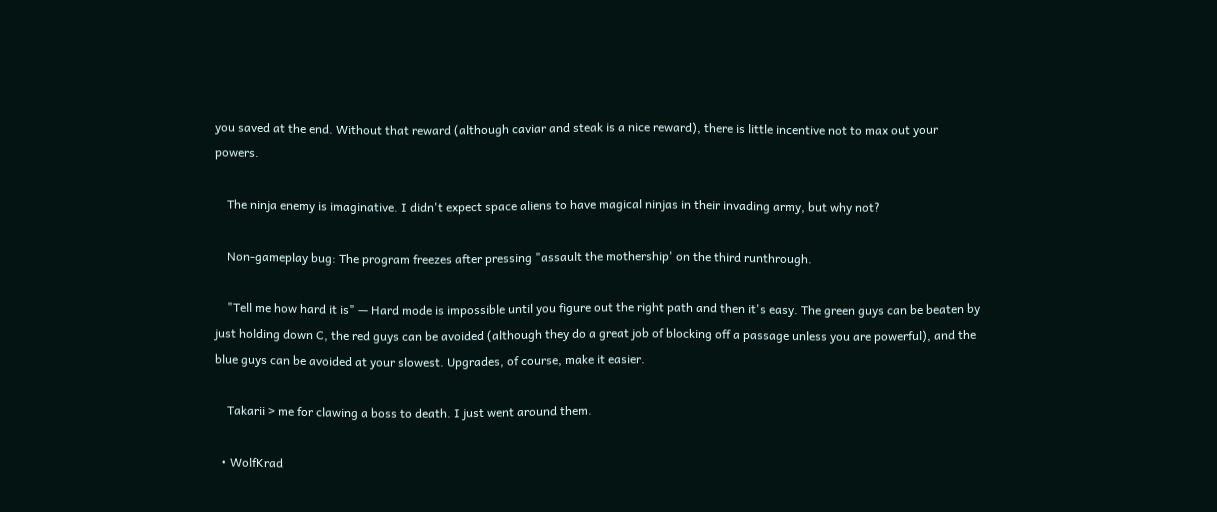you saved at the end. Without that reward (although caviar and steak is a nice reward), there is little incentive not to max out your powers.

    The ninja enemy is imaginative. I didn't expect space aliens to have magical ninjas in their invading army, but why not?

    Non-gameplay bug: The program freezes after pressing "assault the mothership' on the third runthrough.

    "Tell me how hard it is" — Hard mode is impossible until you figure out the right path and then it's easy. The green guys can be beaten by just holding down C, the red guys can be avoided (although they do a great job of blocking off a passage unless you are powerful), and the blue guys can be avoided at your slowest. Upgrades, of course, make it easier.

    Takarii > me for clawing a boss to death. I just went around them.

  • WolfKrad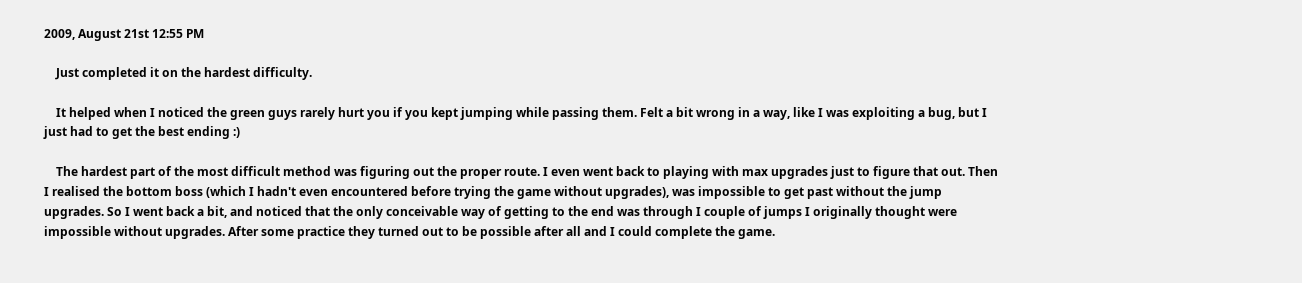2009, August 21st 12:55 PM

    Just completed it on the hardest difficulty.

    It helped when I noticed the green guys rarely hurt you if you kept jumping while passing them. Felt a bit wrong in a way, like I was exploiting a bug, but I just had to get the best ending :)

    The hardest part of the most difficult method was figuring out the proper route. I even went back to playing with max upgrades just to figure that out. Then I realised the bottom boss (which I hadn't even encountered before trying the game without upgrades), was impossible to get past without the jump upgrades. So I went back a bit, and noticed that the only conceivable way of getting to the end was through I couple of jumps I originally thought were impossible without upgrades. After some practice they turned out to be possible after all and I could complete the game.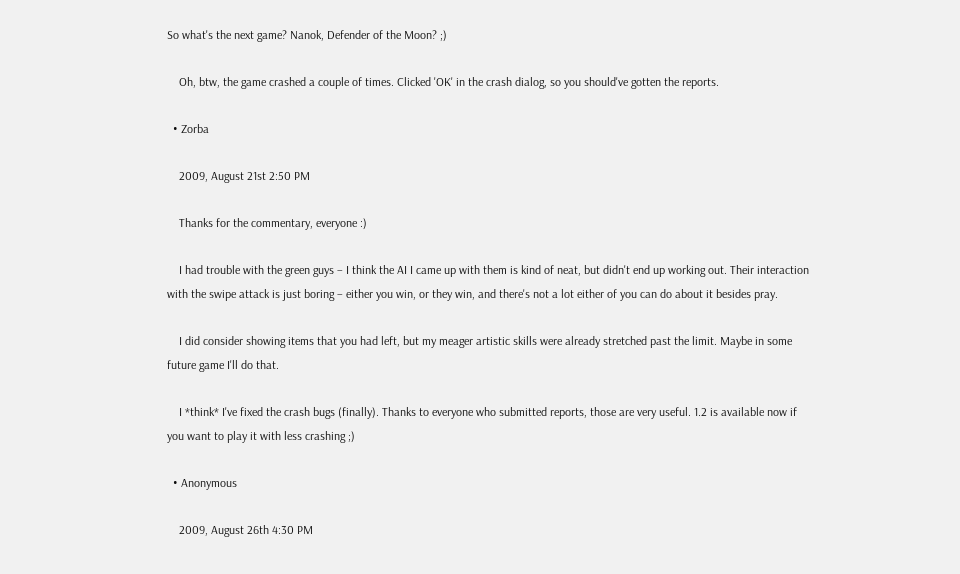So what's the next game? Nanok, Defender of the Moon? ;)

    Oh, btw, the game crashed a couple of times. Clicked 'OK' in the crash dialog, so you should've gotten the reports.

  • Zorba

    2009, August 21st 2:50 PM

    Thanks for the commentary, everyone :)

    I had trouble with the green guys – I think the AI I came up with them is kind of neat, but didn't end up working out. Their interaction with the swipe attack is just boring – either you win, or they win, and there's not a lot either of you can do about it besides pray.

    I did consider showing items that you had left, but my meager artistic skills were already stretched past the limit. Maybe in some future game I'll do that.

    I *think* I've fixed the crash bugs (finally). Thanks to everyone who submitted reports, those are very useful. 1.2 is available now if you want to play it with less crashing ;)

  • Anonymous

    2009, August 26th 4:30 PM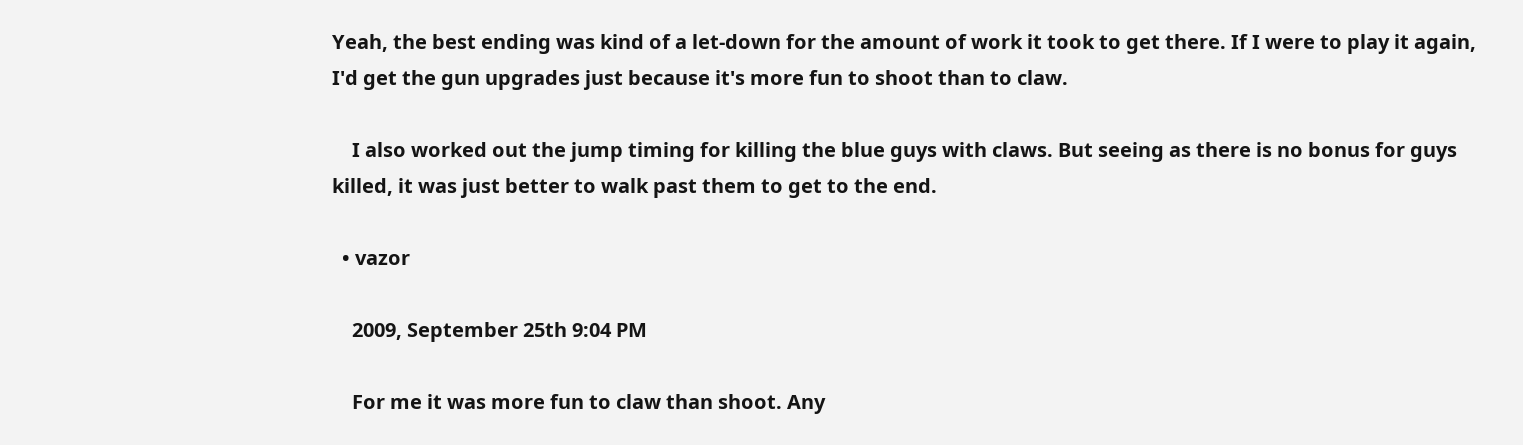Yeah, the best ending was kind of a let-down for the amount of work it took to get there. If I were to play it again, I'd get the gun upgrades just because it's more fun to shoot than to claw.

    I also worked out the jump timing for killing the blue guys with claws. But seeing as there is no bonus for guys killed, it was just better to walk past them to get to the end.

  • vazor

    2009, September 25th 9:04 PM

    For me it was more fun to claw than shoot. Any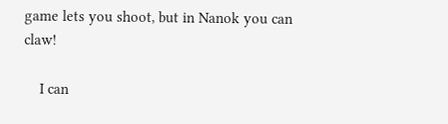game lets you shoot, but in Nanok you can claw!

    I can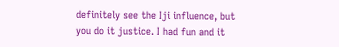definitely see the Iji influence, but you do it justice. I had fun and it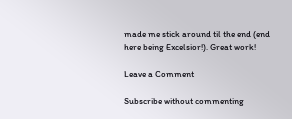made me stick around til the end (end here being Excelsior!). Great work!

Leave a Comment

Subscribe without commenting